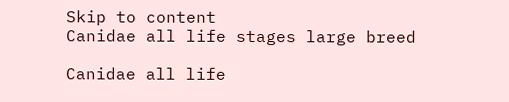Skip to content
Canidae all life stages large breed

Canidae all life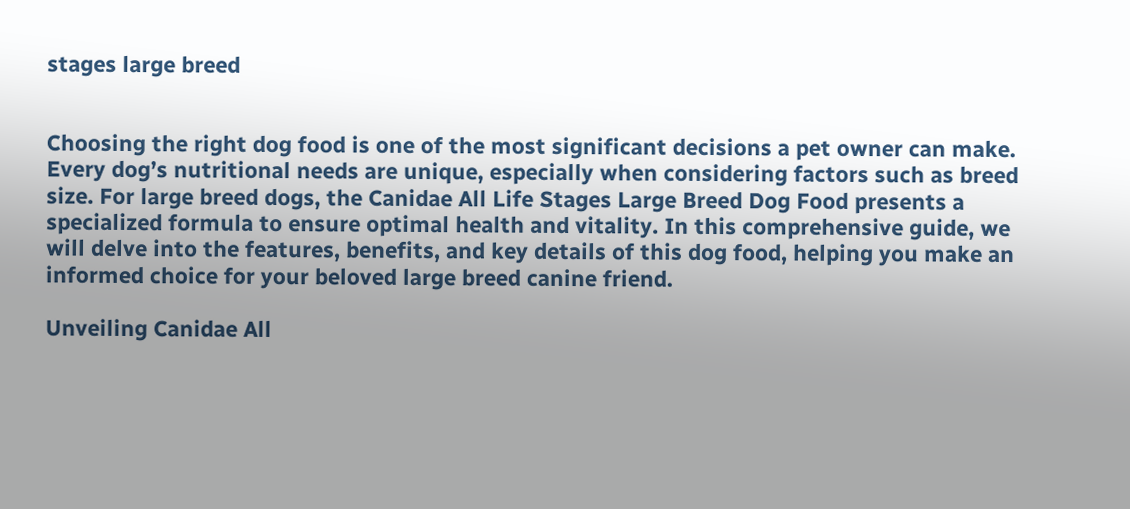stages large breed


Choosing the right dog food is one of the most significant decisions a pet owner can make. Every dog’s nutritional needs are unique, especially when considering factors such as breed size. For large breed dogs, the Canidae All Life Stages Large Breed Dog Food presents a specialized formula to ensure optimal health and vitality. In this comprehensive guide, we will delve into the features, benefits, and key details of this dog food, helping you make an informed choice for your beloved large breed canine friend.

Unveiling Canidae All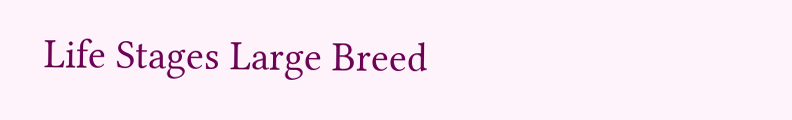Life Stages Large Breed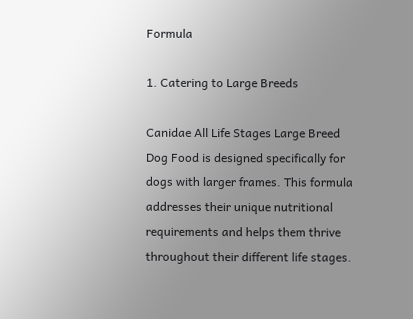Formula

1. Catering to Large Breeds

Canidae All Life Stages Large Breed Dog Food is designed specifically for dogs with larger frames. This formula addresses their unique nutritional requirements and helps them thrive throughout their different life stages.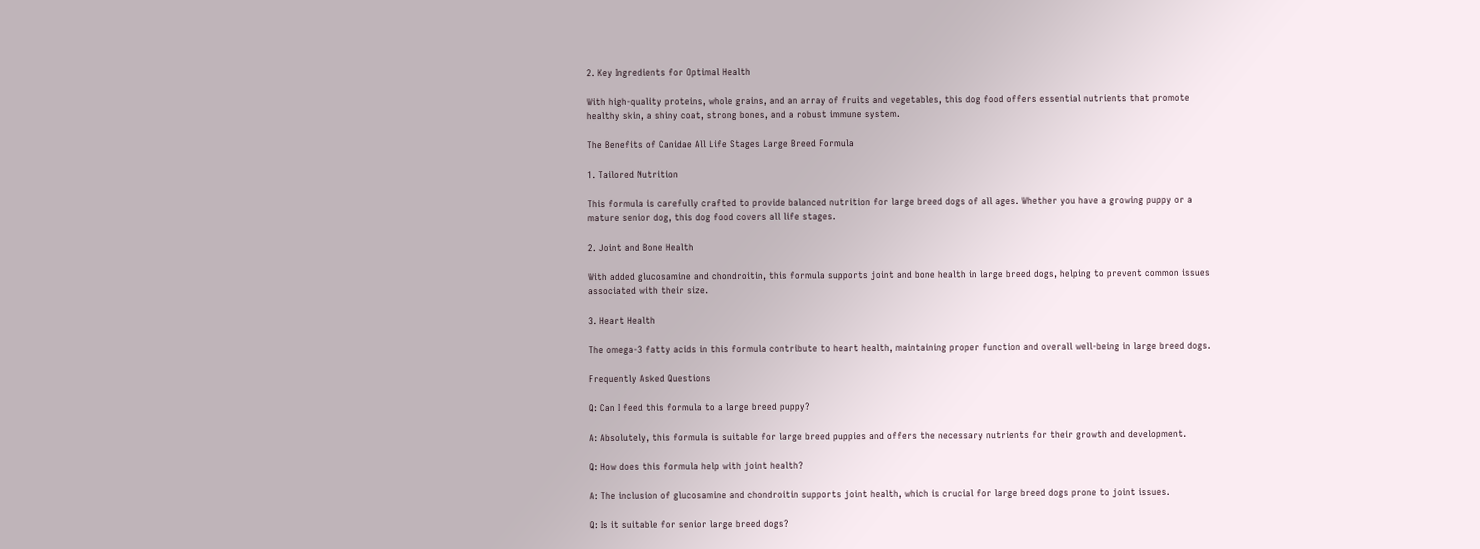2. Key Ingredients for Optimal Health

With high-quality proteins, whole grains, and an array of fruits and vegetables, this dog food offers essential nutrients that promote healthy skin, a shiny coat, strong bones, and a robust immune system.

The Benefits of Canidae All Life Stages Large Breed Formula

1. Tailored Nutrition

This formula is carefully crafted to provide balanced nutrition for large breed dogs of all ages. Whether you have a growing puppy or a mature senior dog, this dog food covers all life stages.

2. Joint and Bone Health

With added glucosamine and chondroitin, this formula supports joint and bone health in large breed dogs, helping to prevent common issues associated with their size.

3. Heart Health

The omega-3 fatty acids in this formula contribute to heart health, maintaining proper function and overall well-being in large breed dogs.

Frequently Asked Questions

Q: Can I feed this formula to a large breed puppy?

A: Absolutely, this formula is suitable for large breed puppies and offers the necessary nutrients for their growth and development.

Q: How does this formula help with joint health?

A: The inclusion of glucosamine and chondroitin supports joint health, which is crucial for large breed dogs prone to joint issues.

Q: Is it suitable for senior large breed dogs?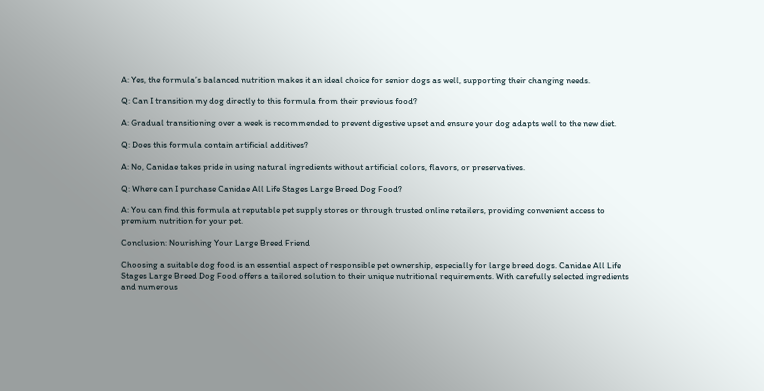A: Yes, the formula’s balanced nutrition makes it an ideal choice for senior dogs as well, supporting their changing needs.

Q: Can I transition my dog directly to this formula from their previous food?

A: Gradual transitioning over a week is recommended to prevent digestive upset and ensure your dog adapts well to the new diet.

Q: Does this formula contain artificial additives?

A: No, Canidae takes pride in using natural ingredients without artificial colors, flavors, or preservatives.

Q: Where can I purchase Canidae All Life Stages Large Breed Dog Food?

A: You can find this formula at reputable pet supply stores or through trusted online retailers, providing convenient access to premium nutrition for your pet.

Conclusion: Nourishing Your Large Breed Friend

Choosing a suitable dog food is an essential aspect of responsible pet ownership, especially for large breed dogs. Canidae All Life Stages Large Breed Dog Food offers a tailored solution to their unique nutritional requirements. With carefully selected ingredients and numerous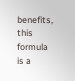benefits, this formula is a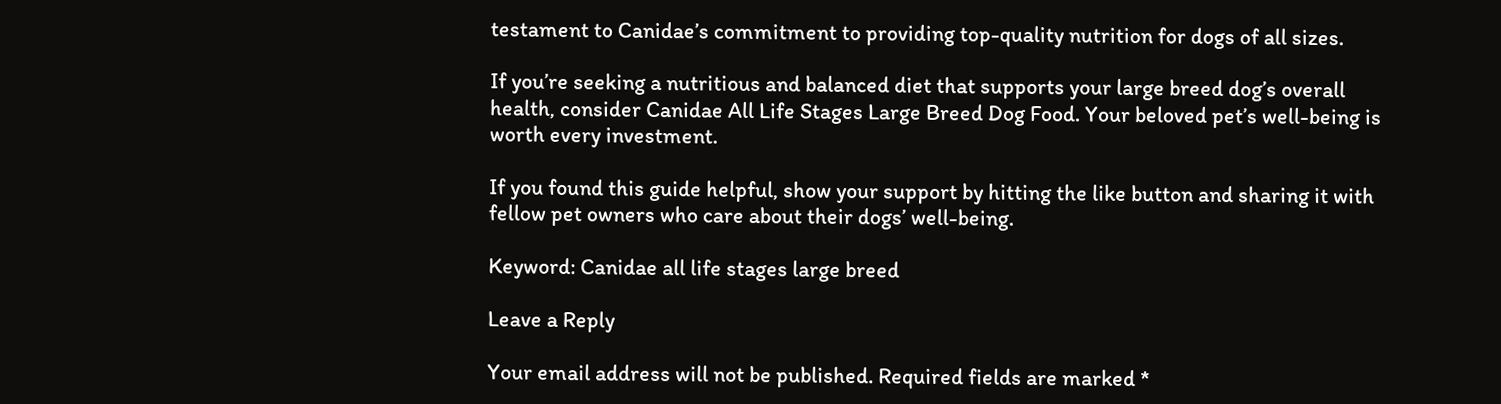testament to Canidae’s commitment to providing top-quality nutrition for dogs of all sizes.

If you’re seeking a nutritious and balanced diet that supports your large breed dog’s overall health, consider Canidae All Life Stages Large Breed Dog Food. Your beloved pet’s well-being is worth every investment.

If you found this guide helpful, show your support by hitting the like button and sharing it with fellow pet owners who care about their dogs’ well-being.

Keyword: Canidae all life stages large breed

Leave a Reply

Your email address will not be published. Required fields are marked *